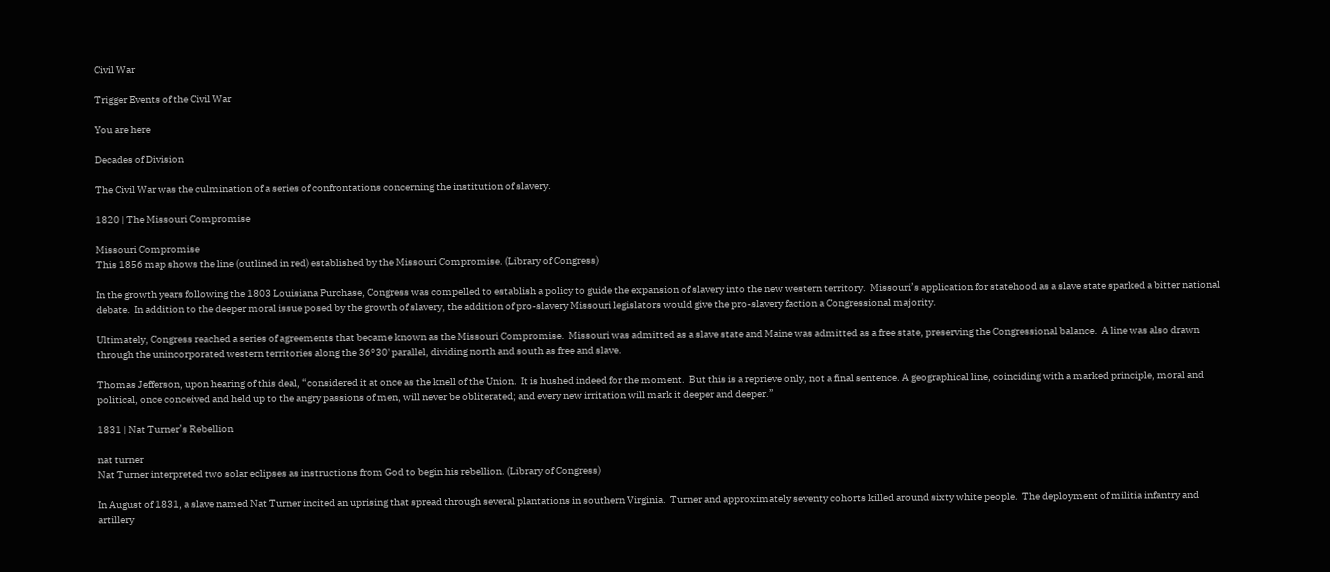Civil War

Trigger Events of the Civil War

You are here

Decades of Division

The Civil War was the culmination of a series of confrontations concerning the institution of slavery.

1820 | The Missouri Compromise

Missouri Compromise
This 1856 map shows the line (outlined in red) established by the Missouri Compromise. (Library of Congress)

In the growth years following the 1803 Louisiana Purchase, Congress was compelled to establish a policy to guide the expansion of slavery into the new western territory.  Missouri’s application for statehood as a slave state sparked a bitter national debate.  In addition to the deeper moral issue posed by the growth of slavery, the addition of pro-slavery Missouri legislators would give the pro-slavery faction a Congressional majority.

Ultimately, Congress reached a series of agreements that became known as the Missouri Compromise.  Missouri was admitted as a slave state and Maine was admitted as a free state, preserving the Congressional balance.  A line was also drawn through the unincorporated western territories along the 36°30' parallel, dividing north and south as free and slave.

Thomas Jefferson, upon hearing of this deal, “considered it at once as the knell of the Union.  It is hushed indeed for the moment.  But this is a reprieve only, not a final sentence. A geographical line, coinciding with a marked principle, moral and political, once conceived and held up to the angry passions of men, will never be obliterated; and every new irritation will mark it deeper and deeper.”

1831 | Nat Turner’s Rebellion

nat turner
Nat Turner interpreted two solar eclipses as instructions from God to begin his rebellion. (Library of Congress)

In August of 1831, a slave named Nat Turner incited an uprising that spread through several plantations in southern Virginia.  Turner and approximately seventy cohorts killed around sixty white people.  The deployment of militia infantry and artillery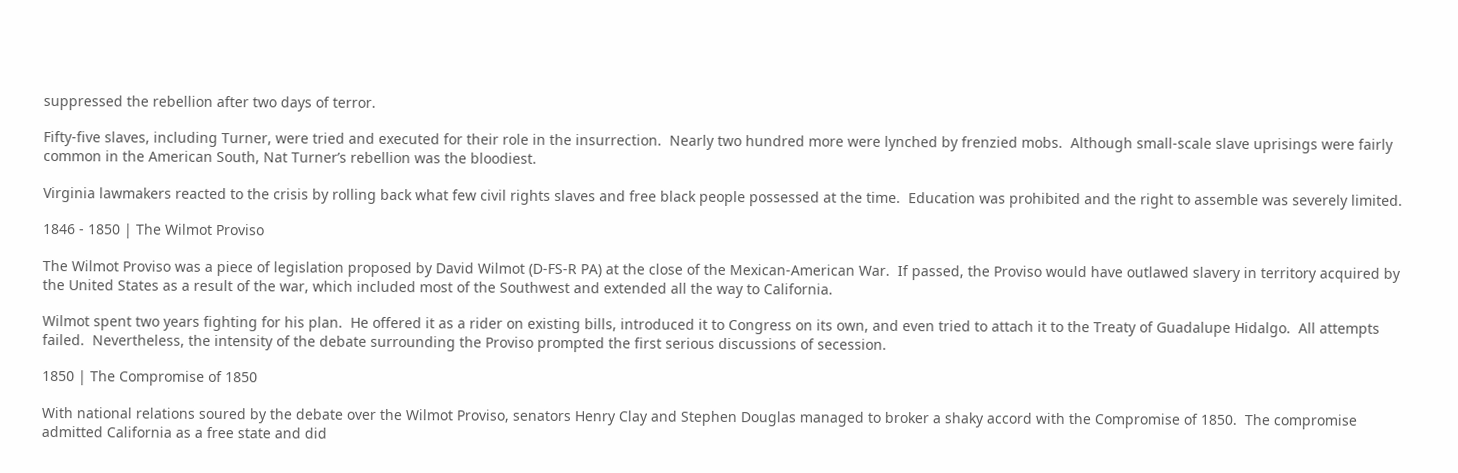suppressed the rebellion after two days of terror.

Fifty-five slaves, including Turner, were tried and executed for their role in the insurrection.  Nearly two hundred more were lynched by frenzied mobs.  Although small-scale slave uprisings were fairly common in the American South, Nat Turner’s rebellion was the bloodiest.

Virginia lawmakers reacted to the crisis by rolling back what few civil rights slaves and free black people possessed at the time.  Education was prohibited and the right to assemble was severely limited.

1846 - 1850 | The Wilmot Proviso

The Wilmot Proviso was a piece of legislation proposed by David Wilmot (D-FS-R PA) at the close of the Mexican-American War.  If passed, the Proviso would have outlawed slavery in territory acquired by the United States as a result of the war, which included most of the Southwest and extended all the way to California.

Wilmot spent two years fighting for his plan.  He offered it as a rider on existing bills, introduced it to Congress on its own, and even tried to attach it to the Treaty of Guadalupe Hidalgo.  All attempts failed.  Nevertheless, the intensity of the debate surrounding the Proviso prompted the first serious discussions of secession.

1850 | The Compromise of 1850

With national relations soured by the debate over the Wilmot Proviso, senators Henry Clay and Stephen Douglas managed to broker a shaky accord with the Compromise of 1850.  The compromise admitted California as a free state and did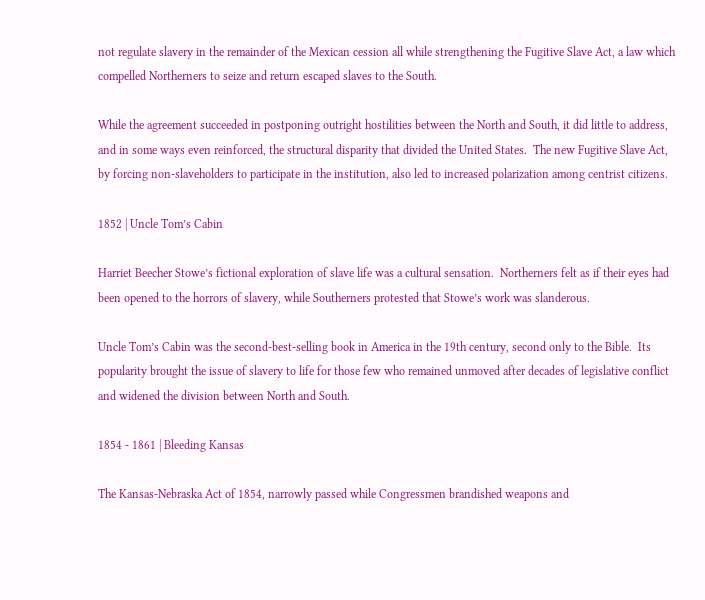not regulate slavery in the remainder of the Mexican cession all while strengthening the Fugitive Slave Act, a law which compelled Northerners to seize and return escaped slaves to the South.

While the agreement succeeded in postponing outright hostilities between the North and South, it did little to address, and in some ways even reinforced, the structural disparity that divided the United States.  The new Fugitive Slave Act, by forcing non-slaveholders to participate in the institution, also led to increased polarization among centrist citizens.

1852 | Uncle Tom’s Cabin

Harriet Beecher Stowe’s fictional exploration of slave life was a cultural sensation.  Northerners felt as if their eyes had been opened to the horrors of slavery, while Southerners protested that Stowe’s work was slanderous.

Uncle Tom’s Cabin was the second-best-selling book in America in the 19th century, second only to the Bible.  Its popularity brought the issue of slavery to life for those few who remained unmoved after decades of legislative conflict and widened the division between North and South.

1854 - 1861 | Bleeding Kansas

The Kansas-Nebraska Act of 1854, narrowly passed while Congressmen brandished weapons and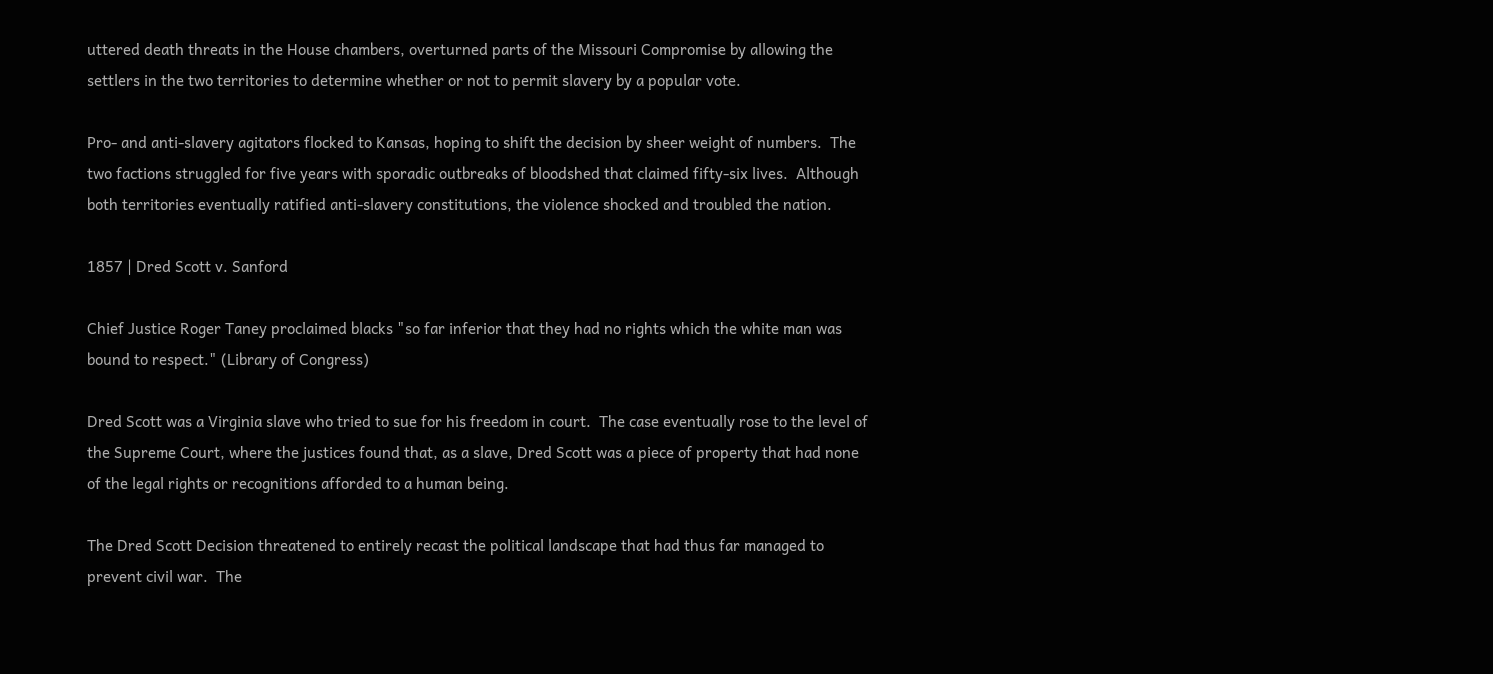uttered death threats in the House chambers, overturned parts of the Missouri Compromise by allowing the settlers in the two territories to determine whether or not to permit slavery by a popular vote.

Pro- and anti-slavery agitators flocked to Kansas, hoping to shift the decision by sheer weight of numbers.  The two factions struggled for five years with sporadic outbreaks of bloodshed that claimed fifty-six lives.  Although both territories eventually ratified anti-slavery constitutions, the violence shocked and troubled the nation.

1857 | Dred Scott v. Sanford

Chief Justice Roger Taney proclaimed blacks "so far inferior that they had no rights which the white man was bound to respect." (Library of Congress)

Dred Scott was a Virginia slave who tried to sue for his freedom in court.  The case eventually rose to the level of the Supreme Court, where the justices found that, as a slave, Dred Scott was a piece of property that had none of the legal rights or recognitions afforded to a human being.

The Dred Scott Decision threatened to entirely recast the political landscape that had thus far managed to prevent civil war.  The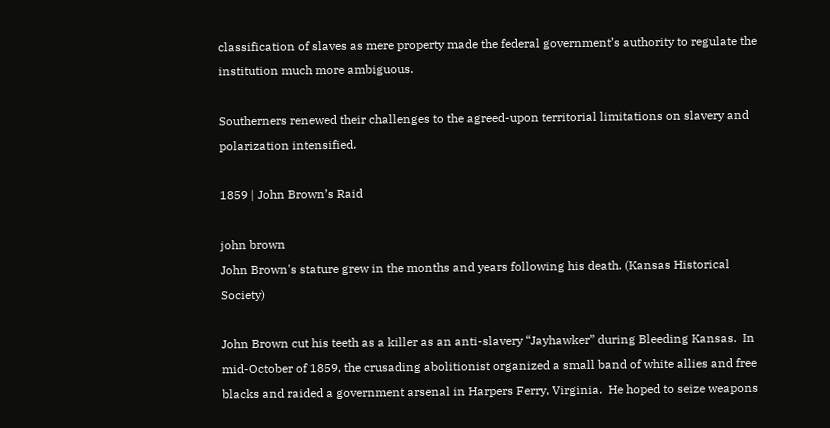classification of slaves as mere property made the federal government’s authority to regulate the institution much more ambiguous.

Southerners renewed their challenges to the agreed-upon territorial limitations on slavery and polarization intensified.

1859 | John Brown’s Raid

john brown
John Brown's stature grew in the months and years following his death. (Kansas Historical Society)

John Brown cut his teeth as a killer as an anti-slavery “Jayhawker” during Bleeding Kansas.  In mid-October of 1859, the crusading abolitionist organized a small band of white allies and free blacks and raided a government arsenal in Harpers Ferry, Virginia.  He hoped to seize weapons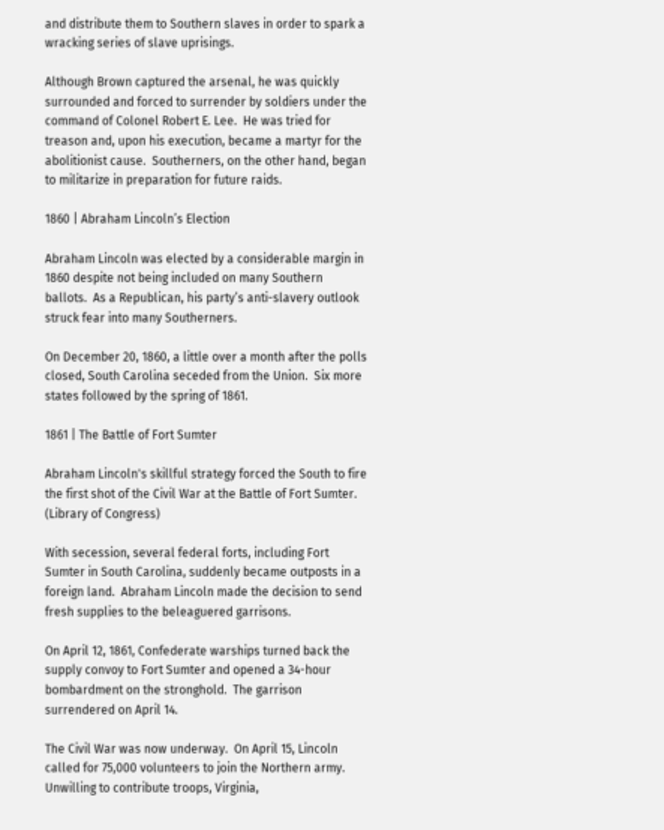and distribute them to Southern slaves in order to spark a wracking series of slave uprisings.

Although Brown captured the arsenal, he was quickly surrounded and forced to surrender by soldiers under the command of Colonel Robert E. Lee.  He was tried for treason and, upon his execution, became a martyr for the abolitionist cause.  Southerners, on the other hand, began to militarize in preparation for future raids.

1860 | Abraham Lincoln’s Election

Abraham Lincoln was elected by a considerable margin in 1860 despite not being included on many Southern ballots.  As a Republican, his party’s anti-slavery outlook struck fear into many Southerners.

On December 20, 1860, a little over a month after the polls closed, South Carolina seceded from the Union.  Six more states followed by the spring of 1861.

1861 | The Battle of Fort Sumter

Abraham Lincoln's skillful strategy forced the South to fire the first shot of the Civil War at the Battle of Fort Sumter. (Library of Congress)

With secession, several federal forts, including Fort Sumter in South Carolina, suddenly became outposts in a foreign land.  Abraham Lincoln made the decision to send fresh supplies to the beleaguered garrisons.

On April 12, 1861, Confederate warships turned back the supply convoy to Fort Sumter and opened a 34-hour bombardment on the stronghold.  The garrison surrendered on April 14.

The Civil War was now underway.  On April 15, Lincoln called for 75,000 volunteers to join the Northern army.  Unwilling to contribute troops, Virginia,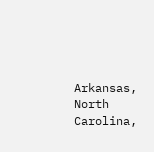Arkansas, North Carolina,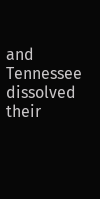and Tennessee dissolved their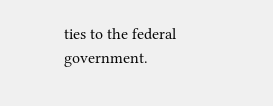ties to the federal government.